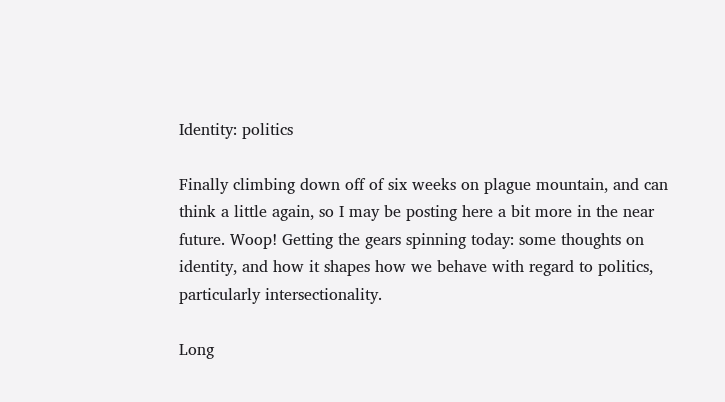Identity: politics

Finally climbing down off of six weeks on plague mountain, and can think a little again, so I may be posting here a bit more in the near future. Woop! Getting the gears spinning today: some thoughts on identity, and how it shapes how we behave with regard to politics, particularly intersectionality.

Long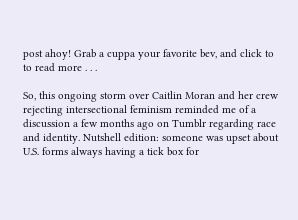post ahoy! Grab a cuppa your favorite bev, and click to to read more . . .

So, this ongoing storm over Caitlin Moran and her crew rejecting intersectional feminism reminded me of a discussion a few months ago on Tumblr regarding race and identity. Nutshell edition: someone was upset about U.S. forms always having a tick box for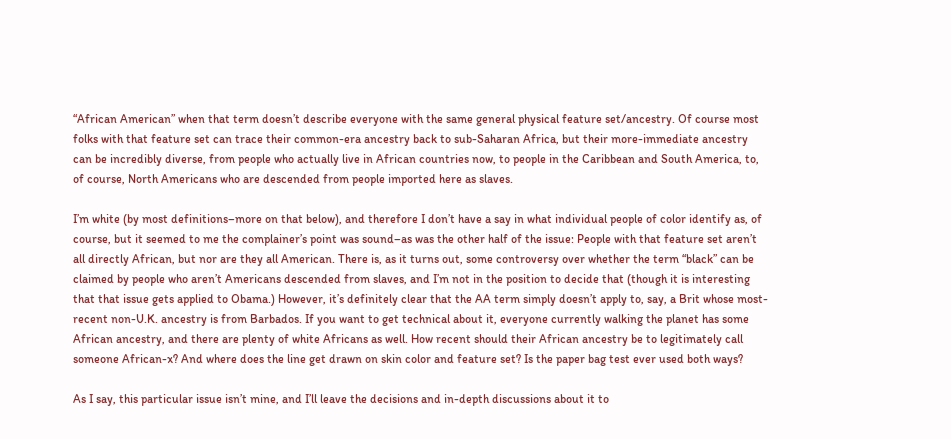“African American” when that term doesn’t describe everyone with the same general physical feature set/ancestry. Of course most folks with that feature set can trace their common-era ancestry back to sub-Saharan Africa, but their more-immediate ancestry can be incredibly diverse, from people who actually live in African countries now, to people in the Caribbean and South America, to, of course, North Americans who are descended from people imported here as slaves.

I’m white (by most definitions–more on that below), and therefore I don’t have a say in what individual people of color identify as, of course, but it seemed to me the complainer’s point was sound–as was the other half of the issue: People with that feature set aren’t all directly African, but nor are they all American. There is, as it turns out, some controversy over whether the term “black” can be claimed by people who aren’t Americans descended from slaves, and I’m not in the position to decide that (though it is interesting that that issue gets applied to Obama.) However, it’s definitely clear that the AA term simply doesn’t apply to, say, a Brit whose most-recent non-U.K. ancestry is from Barbados. If you want to get technical about it, everyone currently walking the planet has some African ancestry, and there are plenty of white Africans as well. How recent should their African ancestry be to legitimately call someone African-x? And where does the line get drawn on skin color and feature set? Is the paper bag test ever used both ways?

As I say, this particular issue isn’t mine, and I’ll leave the decisions and in-depth discussions about it to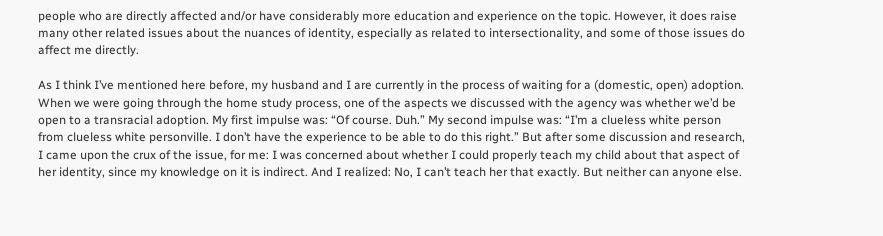people who are directly affected and/or have considerably more education and experience on the topic. However, it does raise many other related issues about the nuances of identity, especially as related to intersectionality, and some of those issues do affect me directly.

As I think I’ve mentioned here before, my husband and I are currently in the process of waiting for a (domestic, open) adoption. When we were going through the home study process, one of the aspects we discussed with the agency was whether we’d be open to a transracial adoption. My first impulse was: “Of course. Duh.” My second impulse was: “I’m a clueless white person from clueless white personville. I don’t have the experience to be able to do this right.” But after some discussion and research, I came upon the crux of the issue, for me: I was concerned about whether I could properly teach my child about that aspect of her identity, since my knowledge on it is indirect. And I realized: No, I can’t teach her that exactly. But neither can anyone else.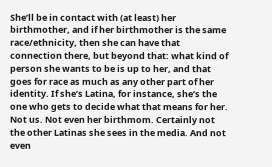She’ll be in contact with (at least) her birthmother, and if her birthmother is the same race/ethnicity, then she can have that connection there, but beyond that: what kind of person she wants to be is up to her, and that goes for race as much as any other part of her identity. If she’s Latina, for instance, she’s the one who gets to decide what that means for her. Not us. Not even her birthmom. Certainly not the other Latinas she sees in the media. And not even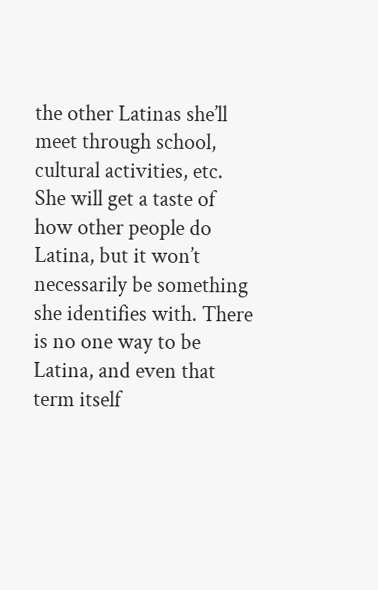the other Latinas she’ll meet through school, cultural activities, etc. She will get a taste of how other people do Latina, but it won’t necessarily be something she identifies with. There is no one way to be Latina, and even that term itself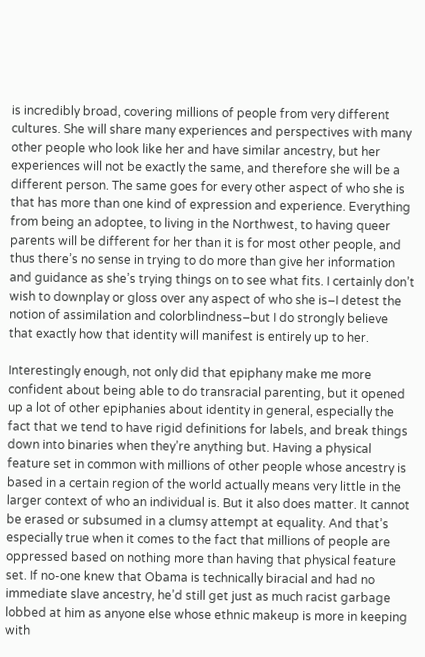is incredibly broad, covering millions of people from very different cultures. She will share many experiences and perspectives with many other people who look like her and have similar ancestry, but her experiences will not be exactly the same, and therefore she will be a different person. The same goes for every other aspect of who she is that has more than one kind of expression and experience. Everything from being an adoptee, to living in the Northwest, to having queer parents will be different for her than it is for most other people, and thus there’s no sense in trying to do more than give her information and guidance as she’s trying things on to see what fits. I certainly don’t wish to downplay or gloss over any aspect of who she is–I detest the notion of assimilation and colorblindness–but I do strongly believe that exactly how that identity will manifest is entirely up to her.

Interestingly enough, not only did that epiphany make me more confident about being able to do transracial parenting, but it opened up a lot of other epiphanies about identity in general, especially the fact that we tend to have rigid definitions for labels, and break things down into binaries when they’re anything but. Having a physical feature set in common with millions of other people whose ancestry is based in a certain region of the world actually means very little in the larger context of who an individual is. But it also does matter. It cannot be erased or subsumed in a clumsy attempt at equality. And that’s especially true when it comes to the fact that millions of people are oppressed based on nothing more than having that physical feature set. If no-one knew that Obama is technically biracial and had no immediate slave ancestry, he’d still get just as much racist garbage lobbed at him as anyone else whose ethnic makeup is more in keeping with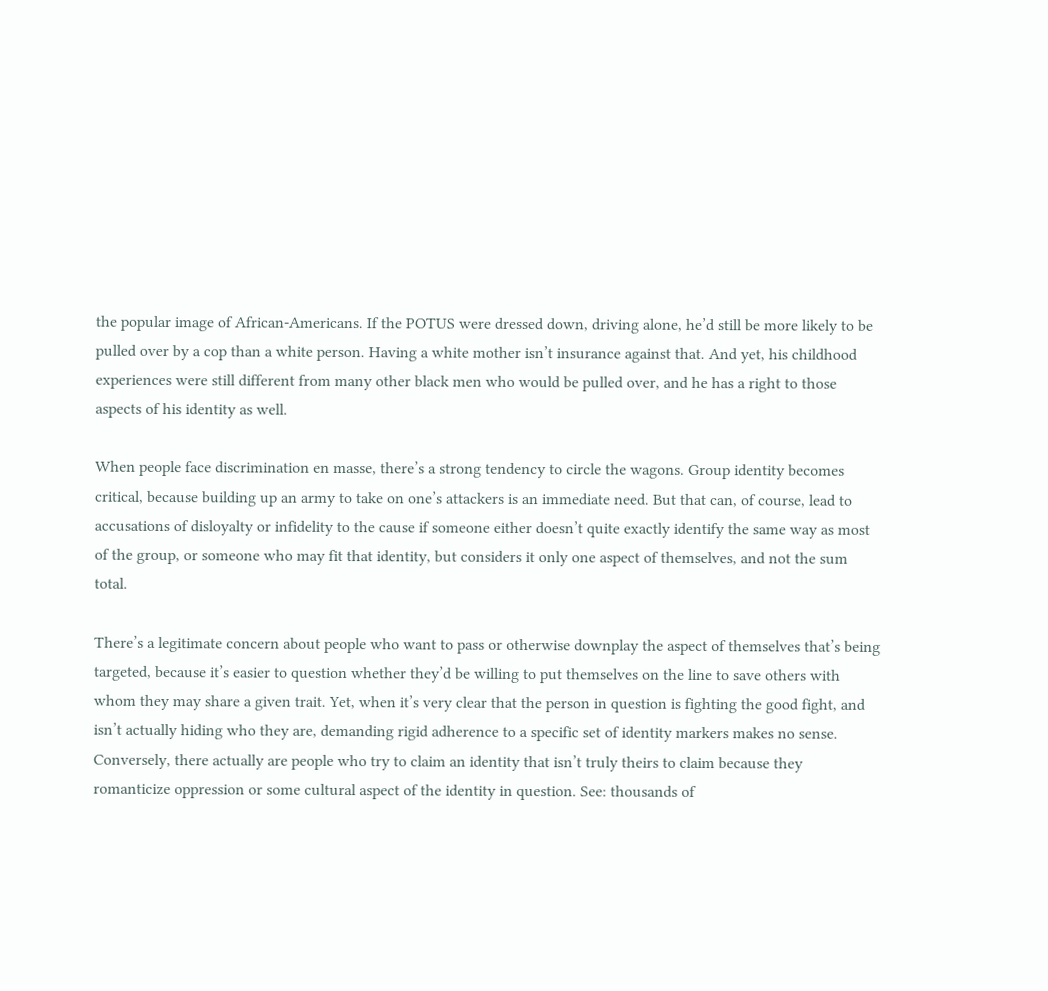the popular image of African-Americans. If the POTUS were dressed down, driving alone, he’d still be more likely to be pulled over by a cop than a white person. Having a white mother isn’t insurance against that. And yet, his childhood experiences were still different from many other black men who would be pulled over, and he has a right to those aspects of his identity as well.

When people face discrimination en masse, there’s a strong tendency to circle the wagons. Group identity becomes critical, because building up an army to take on one’s attackers is an immediate need. But that can, of course, lead to accusations of disloyalty or infidelity to the cause if someone either doesn’t quite exactly identify the same way as most of the group, or someone who may fit that identity, but considers it only one aspect of themselves, and not the sum total.

There’s a legitimate concern about people who want to pass or otherwise downplay the aspect of themselves that’s being targeted, because it’s easier to question whether they’d be willing to put themselves on the line to save others with whom they may share a given trait. Yet, when it’s very clear that the person in question is fighting the good fight, and isn’t actually hiding who they are, demanding rigid adherence to a specific set of identity markers makes no sense. Conversely, there actually are people who try to claim an identity that isn’t truly theirs to claim because they romanticize oppression or some cultural aspect of the identity in question. See: thousands of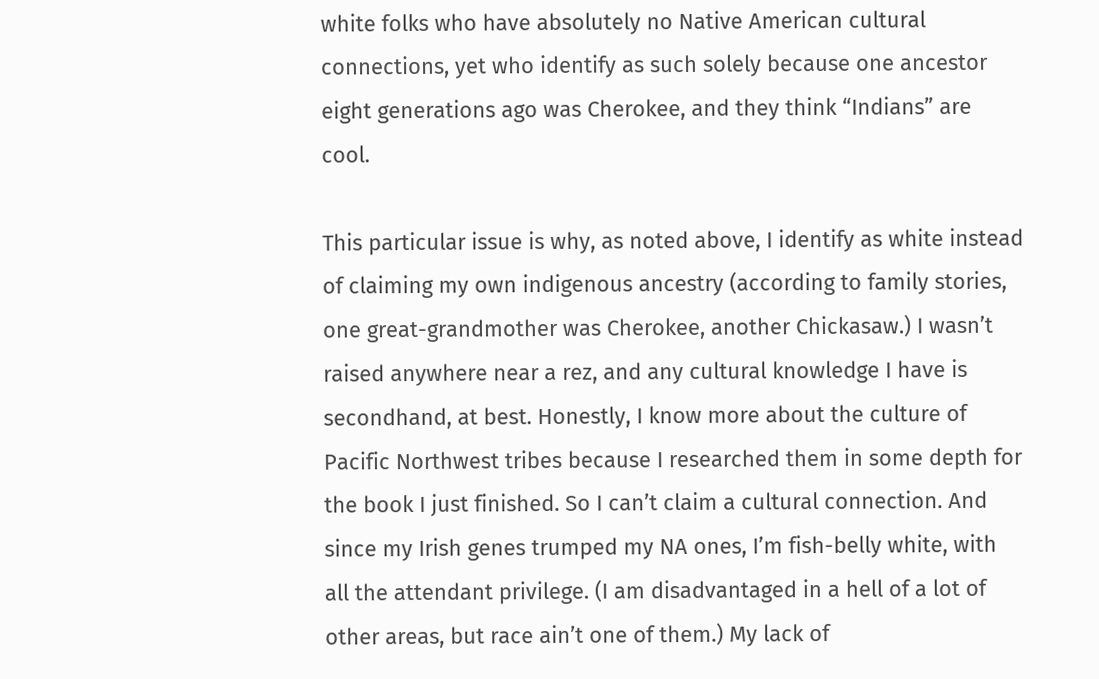white folks who have absolutely no Native American cultural connections, yet who identify as such solely because one ancestor eight generations ago was Cherokee, and they think “Indians” are cool.

This particular issue is why, as noted above, I identify as white instead of claiming my own indigenous ancestry (according to family stories, one great-grandmother was Cherokee, another Chickasaw.) I wasn’t raised anywhere near a rez, and any cultural knowledge I have is secondhand, at best. Honestly, I know more about the culture of Pacific Northwest tribes because I researched them in some depth for the book I just finished. So I can’t claim a cultural connection. And since my Irish genes trumped my NA ones, I’m fish-belly white, with all the attendant privilege. (I am disadvantaged in a hell of a lot of other areas, but race ain’t one of them.) My lack of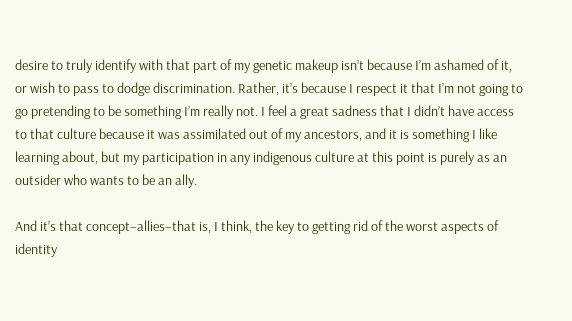desire to truly identify with that part of my genetic makeup isn’t because I’m ashamed of it, or wish to pass to dodge discrimination. Rather, it’s because I respect it that I’m not going to go pretending to be something I’m really not. I feel a great sadness that I didn’t have access to that culture because it was assimilated out of my ancestors, and it is something I like learning about, but my participation in any indigenous culture at this point is purely as an outsider who wants to be an ally.

And it’s that concept–allies–that is, I think, the key to getting rid of the worst aspects of identity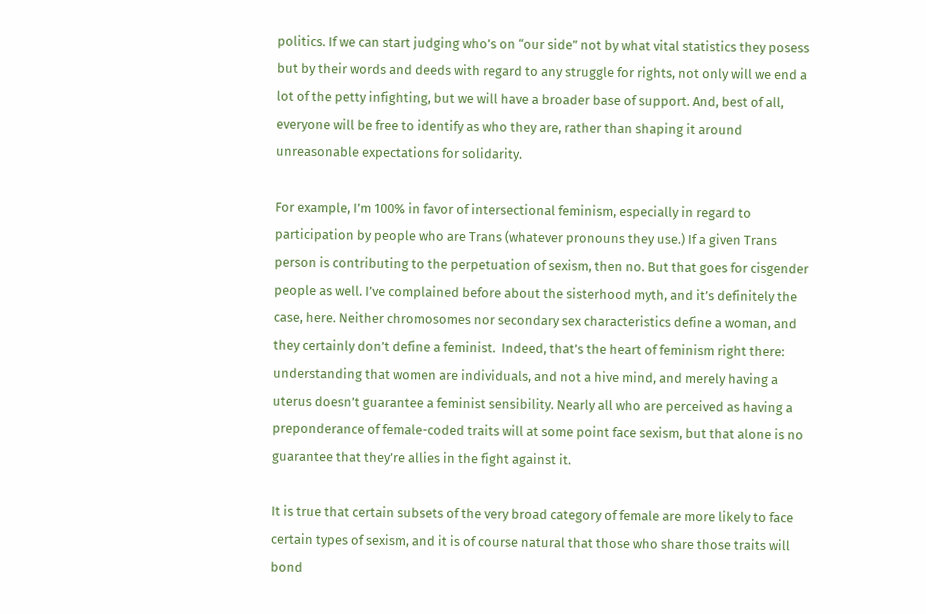politics. If we can start judging who’s on “our side” not by what vital statistics they posess but by their words and deeds with regard to any struggle for rights, not only will we end a lot of the petty infighting, but we will have a broader base of support. And, best of all, everyone will be free to identify as who they are, rather than shaping it around unreasonable expectations for solidarity.

For example, I’m 100% in favor of intersectional feminism, especially in regard to participation by people who are Trans (whatever pronouns they use.) If a given Trans person is contributing to the perpetuation of sexism, then no. But that goes for cisgender people as well. I’ve complained before about the sisterhood myth, and it’s definitely the case, here. Neither chromosomes nor secondary sex characteristics define a woman, and they certainly don’t define a feminist.  Indeed, that’s the heart of feminism right there: understanding that women are individuals, and not a hive mind, and merely having a uterus doesn’t guarantee a feminist sensibility. Nearly all who are perceived as having a preponderance of female-coded traits will at some point face sexism, but that alone is no guarantee that they’re allies in the fight against it.

It is true that certain subsets of the very broad category of female are more likely to face certain types of sexism, and it is of course natural that those who share those traits will bond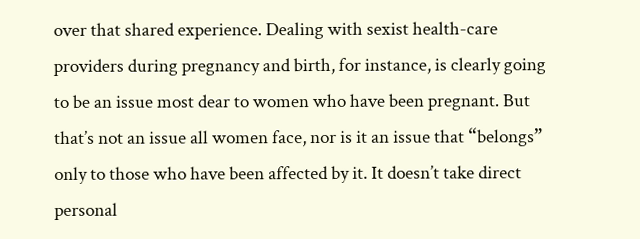over that shared experience. Dealing with sexist health-care providers during pregnancy and birth, for instance, is clearly going to be an issue most dear to women who have been pregnant. But that’s not an issue all women face, nor is it an issue that “belongs” only to those who have been affected by it. It doesn’t take direct personal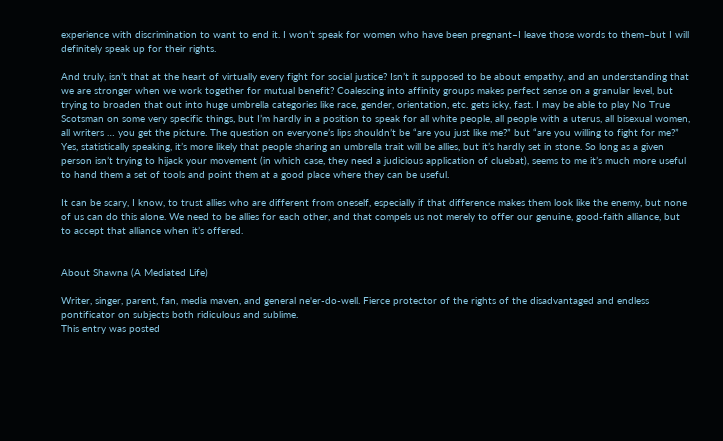experience with discrimination to want to end it. I won’t speak for women who have been pregnant–I leave those words to them–but I will definitely speak up for their rights.

And truly, isn’t that at the heart of virtually every fight for social justice? Isn’t it supposed to be about empathy, and an understanding that we are stronger when we work together for mutual benefit? Coalescing into affinity groups makes perfect sense on a granular level, but trying to broaden that out into huge umbrella categories like race, gender, orientation, etc. gets icky, fast. I may be able to play No True Scotsman on some very specific things, but I’m hardly in a position to speak for all white people, all people with a uterus, all bisexual women, all writers … you get the picture. The question on everyone’s lips shouldn’t be “are you just like me?” but “are you willing to fight for me?” Yes, statistically speaking, it’s more likely that people sharing an umbrella trait will be allies, but it’s hardly set in stone. So long as a given person isn’t trying to hijack your movement (in which case, they need a judicious application of cluebat), seems to me it’s much more useful to hand them a set of tools and point them at a good place where they can be useful.

It can be scary, I know, to trust allies who are different from oneself, especially if that difference makes them look like the enemy, but none of us can do this alone. We need to be allies for each other, and that compels us not merely to offer our genuine, good-faith alliance, but to accept that alliance when it’s offered.


About Shawna (A Mediated Life)

Writer, singer, parent, fan, media maven, and general ne'er-do-well. Fierce protector of the rights of the disadvantaged and endless pontificator on subjects both ridiculous and sublime.
This entry was posted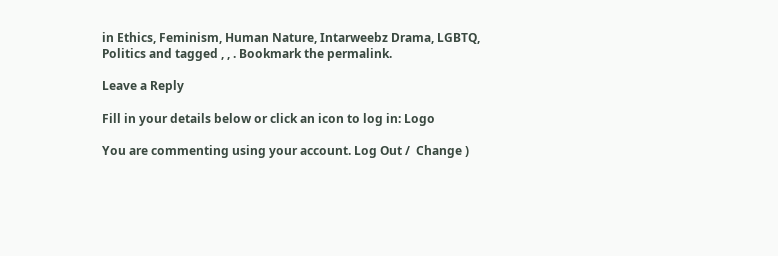in Ethics, Feminism, Human Nature, Intarweebz Drama, LGBTQ, Politics and tagged , , . Bookmark the permalink.

Leave a Reply

Fill in your details below or click an icon to log in: Logo

You are commenting using your account. Log Out /  Change )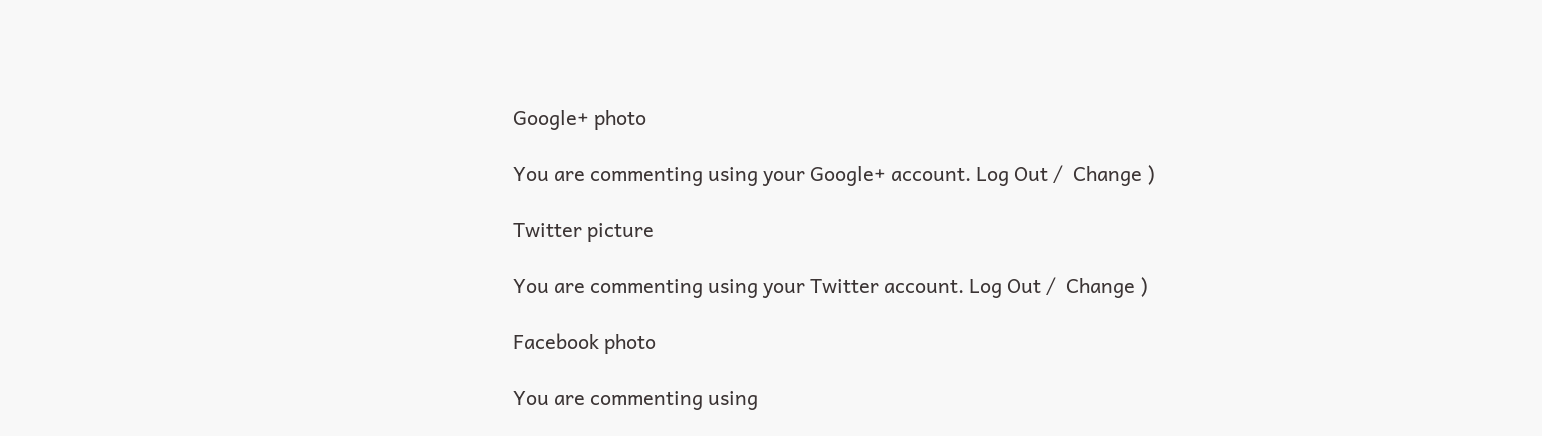Google+ photo

You are commenting using your Google+ account. Log Out /  Change )

Twitter picture

You are commenting using your Twitter account. Log Out /  Change )

Facebook photo

You are commenting using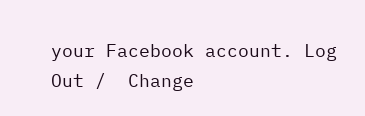your Facebook account. Log Out /  Change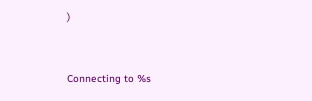)


Connecting to %s